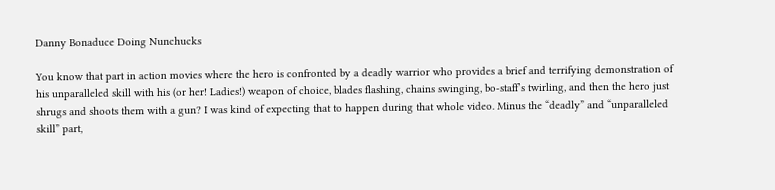Danny Bonaduce Doing Nunchucks

You know that part in action movies where the hero is confronted by a deadly warrior who provides a brief and terrifying demonstration of his unparalleled skill with his (or her! Ladies!) weapon of choice, blades flashing, chains swinging, bo-staff’s twirling, and then the hero just shrugs and shoots them with a gun? I was kind of expecting that to happen during that whole video. Minus the “deadly” and “unparalleled skill” part,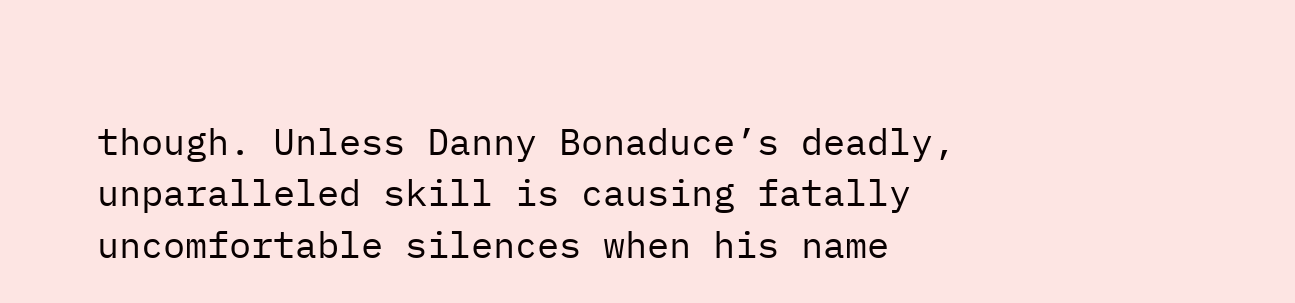though. Unless Danny Bonaduce’s deadly, unparalleled skill is causing fatally uncomfortable silences when his name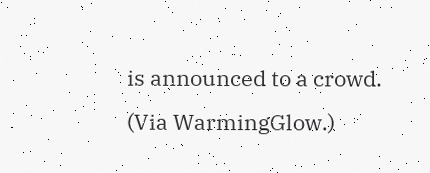is announced to a crowd. (Via WarmingGlow.)